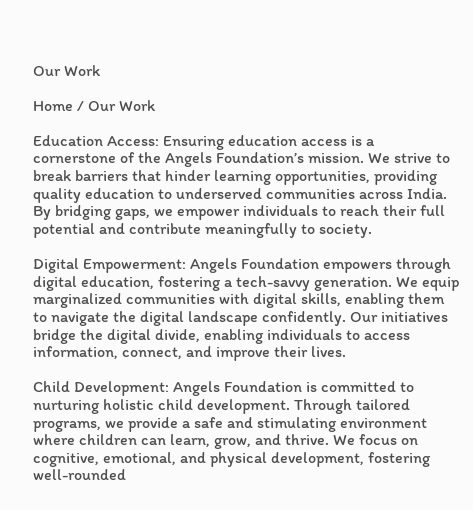Our Work

Home / Our Work

Education Access: Ensuring education access is a cornerstone of the Angels Foundation’s mission. We strive to break barriers that hinder learning opportunities, providing quality education to underserved communities across India. By bridging gaps, we empower individuals to reach their full potential and contribute meaningfully to society.

Digital Empowerment: Angels Foundation empowers through digital education, fostering a tech-savvy generation. We equip marginalized communities with digital skills, enabling them to navigate the digital landscape confidently. Our initiatives bridge the digital divide, enabling individuals to access information, connect, and improve their lives.

Child Development: Angels Foundation is committed to nurturing holistic child development. Through tailored programs, we provide a safe and stimulating environment where children can learn, grow, and thrive. We focus on cognitive, emotional, and physical development, fostering well-rounded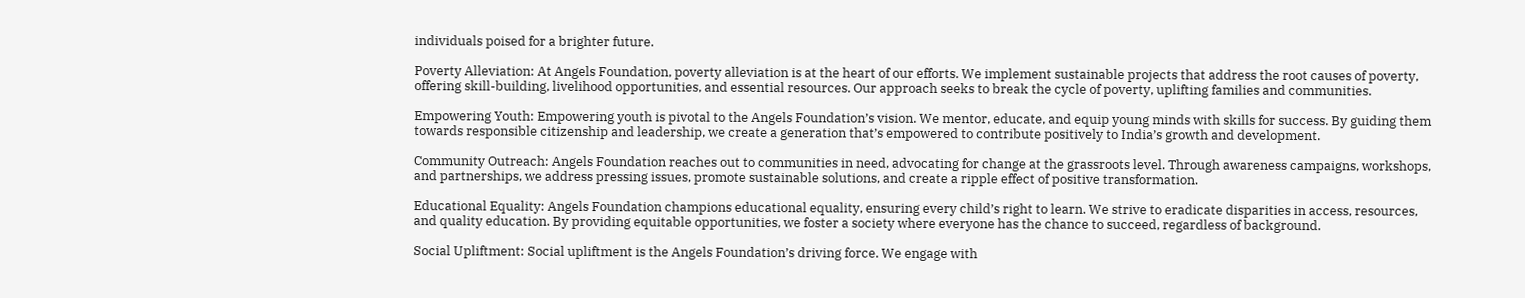individuals poised for a brighter future.

Poverty Alleviation: At Angels Foundation, poverty alleviation is at the heart of our efforts. We implement sustainable projects that address the root causes of poverty, offering skill-building, livelihood opportunities, and essential resources. Our approach seeks to break the cycle of poverty, uplifting families and communities.

Empowering Youth: Empowering youth is pivotal to the Angels Foundation’s vision. We mentor, educate, and equip young minds with skills for success. By guiding them towards responsible citizenship and leadership, we create a generation that’s empowered to contribute positively to India’s growth and development.

Community Outreach: Angels Foundation reaches out to communities in need, advocating for change at the grassroots level. Through awareness campaigns, workshops, and partnerships, we address pressing issues, promote sustainable solutions, and create a ripple effect of positive transformation.

Educational Equality: Angels Foundation champions educational equality, ensuring every child’s right to learn. We strive to eradicate disparities in access, resources, and quality education. By providing equitable opportunities, we foster a society where everyone has the chance to succeed, regardless of background.

Social Upliftment: Social upliftment is the Angels Foundation’s driving force. We engage with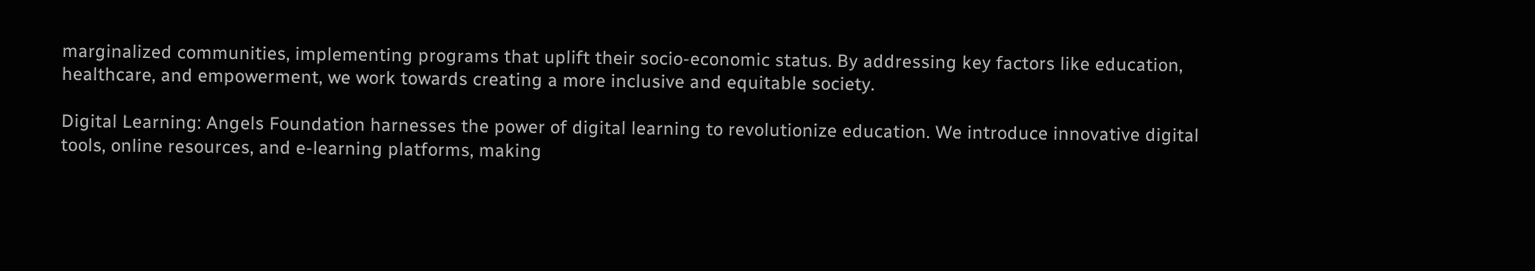marginalized communities, implementing programs that uplift their socio-economic status. By addressing key factors like education, healthcare, and empowerment, we work towards creating a more inclusive and equitable society.

Digital Learning: Angels Foundation harnesses the power of digital learning to revolutionize education. We introduce innovative digital tools, online resources, and e-learning platforms, making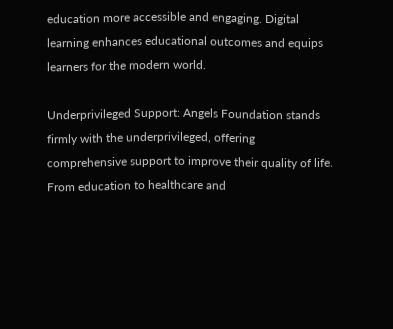education more accessible and engaging. Digital learning enhances educational outcomes and equips learners for the modern world.

Underprivileged Support: Angels Foundation stands firmly with the underprivileged, offering comprehensive support to improve their quality of life. From education to healthcare and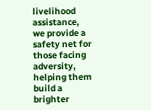livelihood assistance, we provide a safety net for those facing adversity, helping them build a brighter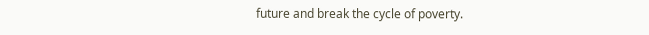future and break the cycle of poverty.